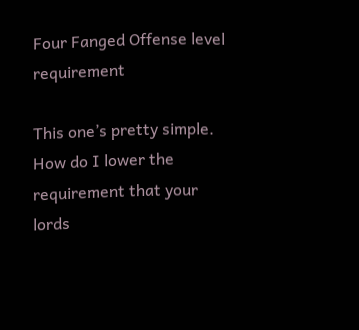Four Fanged Offense level requirement

This one’s pretty simple. How do I lower the requirement that your lords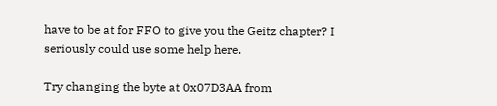have to be at for FFO to give you the Geitz chapter? I seriously could use some help here.

Try changing the byte at 0x07D3AA from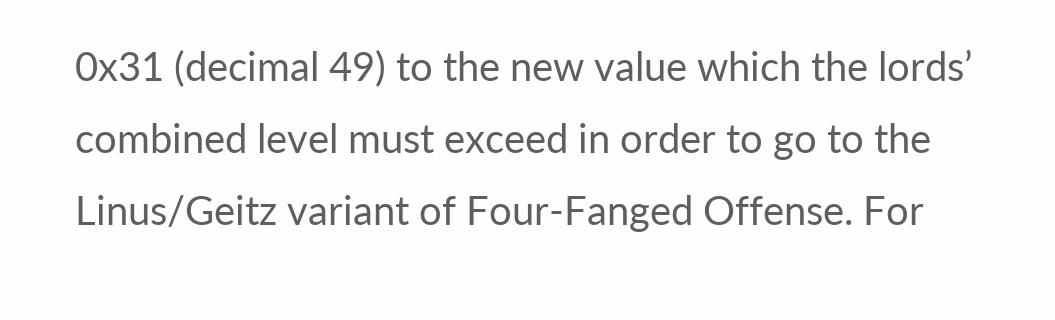0x31 (decimal 49) to the new value which the lords’ combined level must exceed in order to go to the Linus/Geitz variant of Four-Fanged Offense. For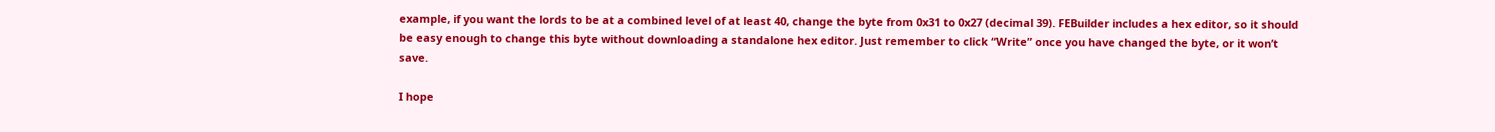example, if you want the lords to be at a combined level of at least 40, change the byte from 0x31 to 0x27 (decimal 39). FEBuilder includes a hex editor, so it should be easy enough to change this byte without downloading a standalone hex editor. Just remember to click “Write” once you have changed the byte, or it won’t save.

I hope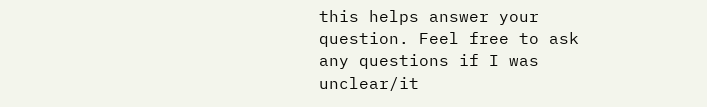this helps answer your question. Feel free to ask any questions if I was unclear/it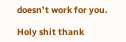doesn’t work for you.

Holy shit thank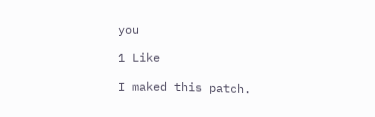you

1 Like

I maked this patch.